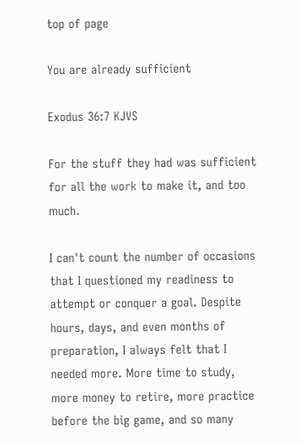top of page

You are already sufficient

Exodus 36:7 KJVS

For the stuff they had was sufficient for all the work to make it, and too much.

I can't count the number of occasions that I questioned my readiness to attempt or conquer a goal. Despite hours, days, and even months of preparation, I always felt that I needed more. More time to study, more money to retire, more practice before the big game, and so many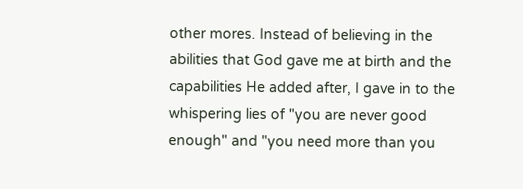other mores. Instead of believing in the abilities that God gave me at birth and the capabilities He added after, I gave in to the whispering lies of "you are never good enough" and "you need more than you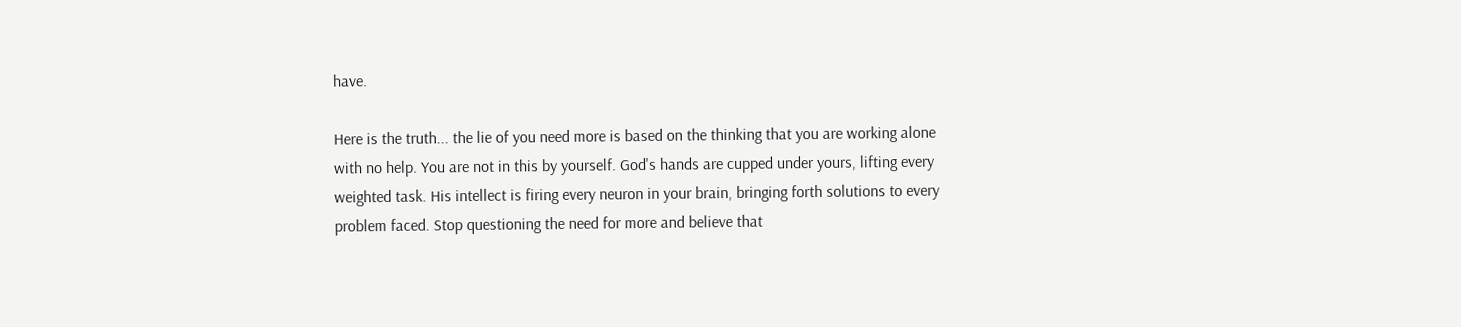have.

Here is the truth... the lie of you need more is based on the thinking that you are working alone with no help. You are not in this by yourself. God's hands are cupped under yours, lifting every weighted task. His intellect is firing every neuron in your brain, bringing forth solutions to every problem faced. Stop questioning the need for more and believe that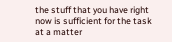the stuff that you have right now is sufficient for the task at a matter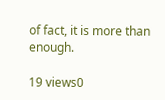of fact, it is more than enough.

19 views0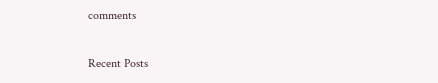comments

Recent Posts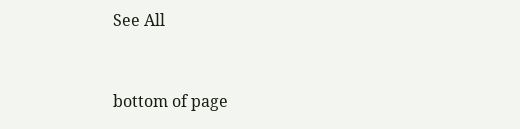See All


bottom of page